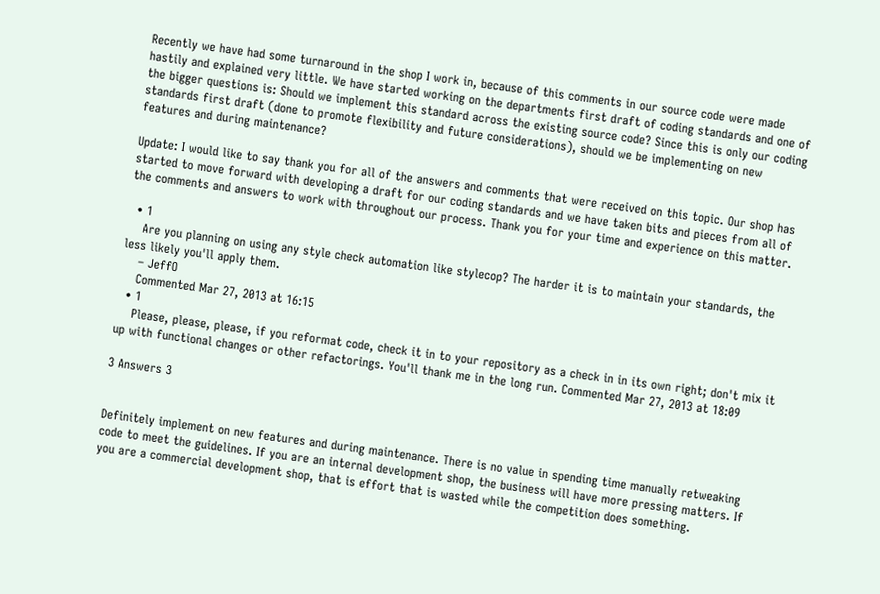Recently we have had some turnaround in the shop I work in, because of this comments in our source code were made hastily and explained very little. We have started working on the departments first draft of coding standards and one of the bigger questions is: Should we implement this standard across the existing source code? Since this is only our coding standards first draft (done to promote flexibility and future considerations), should we be implementing on new features and during maintenance?

Update: I would like to say thank you for all of the answers and comments that were received on this topic. Our shop has started to move forward with developing a draft for our coding standards and we have taken bits and pieces from all of the comments and answers to work with throughout our process. Thank you for your time and experience on this matter.

  • 1
    Are you planning on using any style check automation like stylecop? The harder it is to maintain your standards, the less likely you'll apply them.
    – JeffO
    Commented Mar 27, 2013 at 16:15
  • 1
    Please, please, please, if you reformat code, check it in to your repository as a check in in its own right; don't mix it up with functional changes or other refactorings. You'll thank me in the long run. Commented Mar 27, 2013 at 18:09

3 Answers 3


Definitely implement on new features and during maintenance. There is no value in spending time manually retweaking code to meet the guidelines. If you are an internal development shop, the business will have more pressing matters. If you are a commercial development shop, that is effort that is wasted while the competition does something.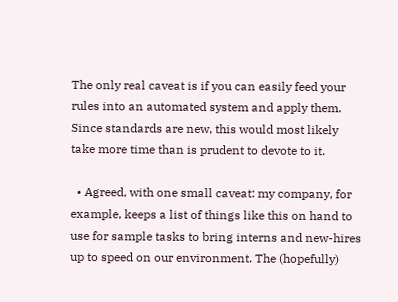The only real caveat is if you can easily feed your rules into an automated system and apply them. Since standards are new, this would most likely take more time than is prudent to devote to it.

  • Agreed, with one small caveat: my company, for example, keeps a list of things like this on hand to use for sample tasks to bring interns and new-hires up to speed on our environment. The (hopefully)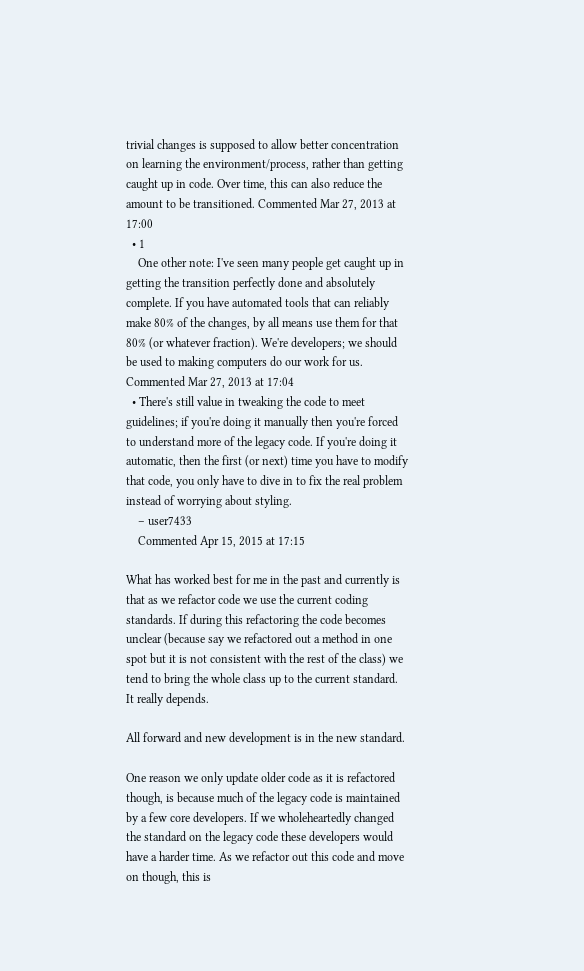trivial changes is supposed to allow better concentration on learning the environment/process, rather than getting caught up in code. Over time, this can also reduce the amount to be transitioned. Commented Mar 27, 2013 at 17:00
  • 1
    One other note: I've seen many people get caught up in getting the transition perfectly done and absolutely complete. If you have automated tools that can reliably make 80% of the changes, by all means use them for that 80% (or whatever fraction). We're developers; we should be used to making computers do our work for us. Commented Mar 27, 2013 at 17:04
  • There's still value in tweaking the code to meet guidelines; if you're doing it manually then you're forced to understand more of the legacy code. If you're doing it automatic, then the first (or next) time you have to modify that code, you only have to dive in to fix the real problem instead of worrying about styling.
    – user7433
    Commented Apr 15, 2015 at 17:15

What has worked best for me in the past and currently is that as we refactor code we use the current coding standards. If during this refactoring the code becomes unclear (because say we refactored out a method in one spot but it is not consistent with the rest of the class) we tend to bring the whole class up to the current standard. It really depends.

All forward and new development is in the new standard.

One reason we only update older code as it is refactored though, is because much of the legacy code is maintained by a few core developers. If we wholeheartedly changed the standard on the legacy code these developers would have a harder time. As we refactor out this code and move on though, this is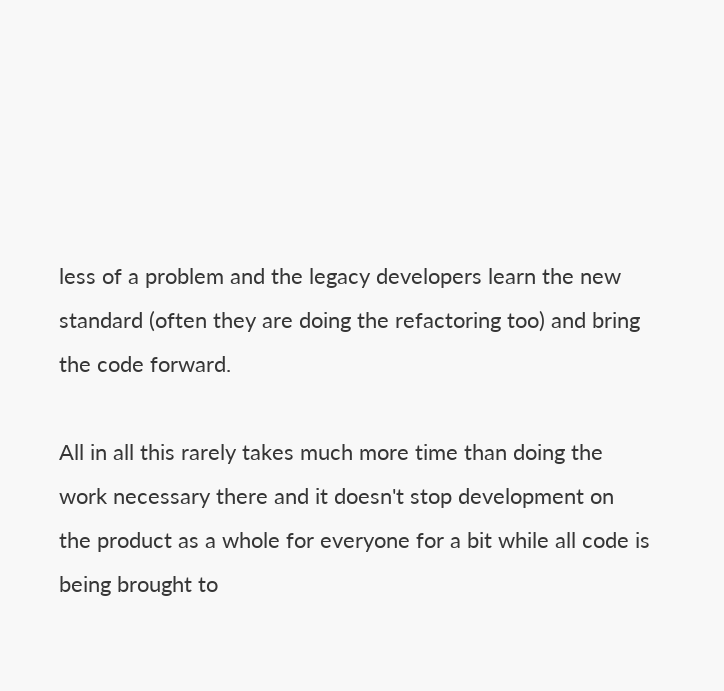less of a problem and the legacy developers learn the new standard (often they are doing the refactoring too) and bring the code forward.

All in all this rarely takes much more time than doing the work necessary there and it doesn't stop development on the product as a whole for everyone for a bit while all code is being brought to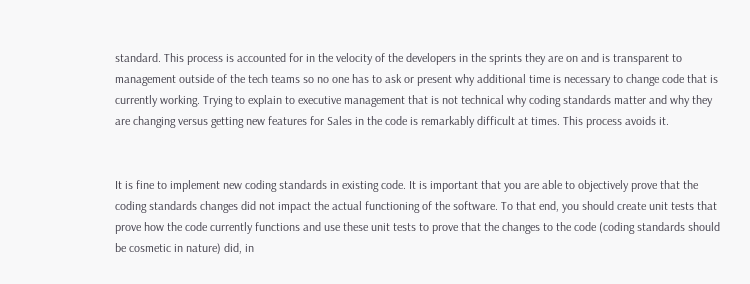standard. This process is accounted for in the velocity of the developers in the sprints they are on and is transparent to management outside of the tech teams so no one has to ask or present why additional time is necessary to change code that is currently working. Trying to explain to executive management that is not technical why coding standards matter and why they are changing versus getting new features for Sales in the code is remarkably difficult at times. This process avoids it.


It is fine to implement new coding standards in existing code. It is important that you are able to objectively prove that the coding standards changes did not impact the actual functioning of the software. To that end, you should create unit tests that prove how the code currently functions and use these unit tests to prove that the changes to the code (coding standards should be cosmetic in nature) did, in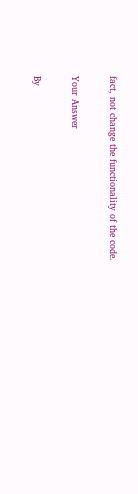fact, not change the functionality of the code.

Your Answer

By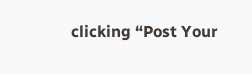clicking “Post Your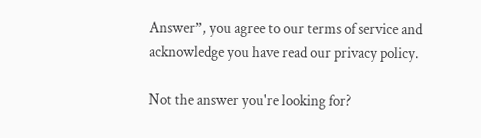Answer”, you agree to our terms of service and acknowledge you have read our privacy policy.

Not the answer you're looking for?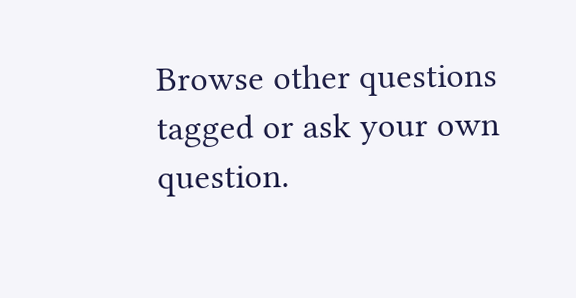Browse other questions tagged or ask your own question.